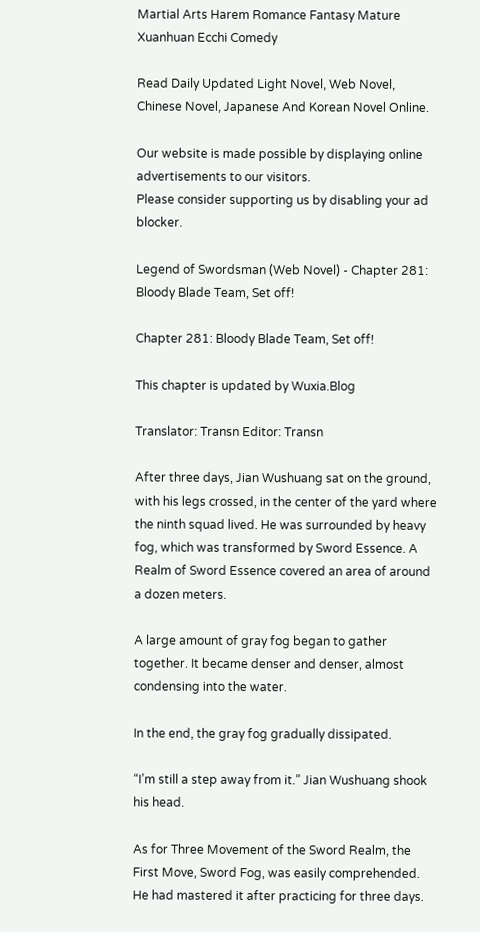Martial Arts Harem Romance Fantasy Mature Xuanhuan Ecchi Comedy

Read Daily Updated Light Novel, Web Novel, Chinese Novel, Japanese And Korean Novel Online.

Our website is made possible by displaying online advertisements to our visitors.
Please consider supporting us by disabling your ad blocker.

Legend of Swordsman (Web Novel) - Chapter 281: Bloody Blade Team, Set off!

Chapter 281: Bloody Blade Team, Set off!

This chapter is updated by Wuxia.Blog

Translator: Transn Editor: Transn

After three days, Jian Wushuang sat on the ground, with his legs crossed, in the center of the yard where the ninth squad lived. He was surrounded by heavy fog, which was transformed by Sword Essence. A Realm of Sword Essence covered an area of around a dozen meters.

A large amount of gray fog began to gather together. It became denser and denser, almost condensing into the water.

In the end, the gray fog gradually dissipated.

“I’m still a step away from it.” Jian Wushuang shook his head.

As for Three Movement of the Sword Realm, the First Move, Sword Fog, was easily comprehended. He had mastered it after practicing for three days.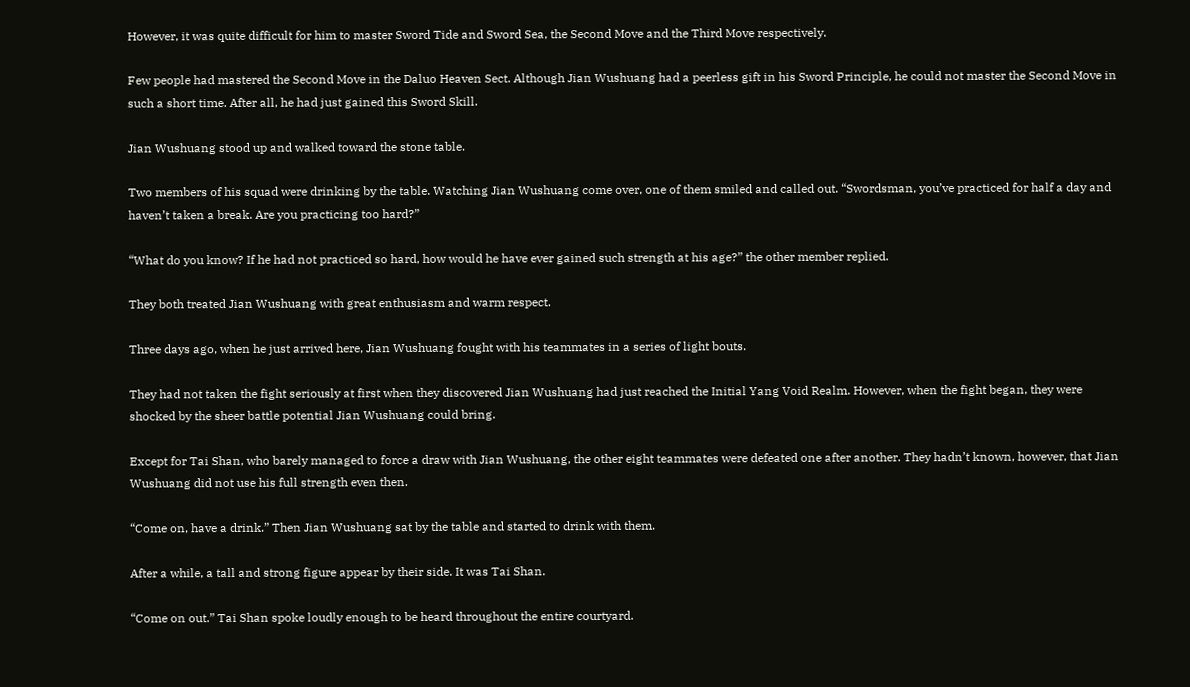However, it was quite difficult for him to master Sword Tide and Sword Sea, the Second Move and the Third Move respectively.

Few people had mastered the Second Move in the Daluo Heaven Sect. Although Jian Wushuang had a peerless gift in his Sword Principle, he could not master the Second Move in such a short time. After all, he had just gained this Sword Skill.

Jian Wushuang stood up and walked toward the stone table.

Two members of his squad were drinking by the table. Watching Jian Wushuang come over, one of them smiled and called out. “Swordsman, you’ve practiced for half a day and haven’t taken a break. Are you practicing too hard?”

“What do you know? If he had not practiced so hard, how would he have ever gained such strength at his age?” the other member replied.

They both treated Jian Wushuang with great enthusiasm and warm respect.

Three days ago, when he just arrived here, Jian Wushuang fought with his teammates in a series of light bouts.

They had not taken the fight seriously at first when they discovered Jian Wushuang had just reached the Initial Yang Void Realm. However, when the fight began, they were shocked by the sheer battle potential Jian Wushuang could bring.

Except for Tai Shan, who barely managed to force a draw with Jian Wushuang, the other eight teammates were defeated one after another. They hadn’t known, however, that Jian Wushuang did not use his full strength even then.

“Come on, have a drink.” Then Jian Wushuang sat by the table and started to drink with them.

After a while, a tall and strong figure appear by their side. It was Tai Shan.

“Come on out.” Tai Shan spoke loudly enough to be heard throughout the entire courtyard.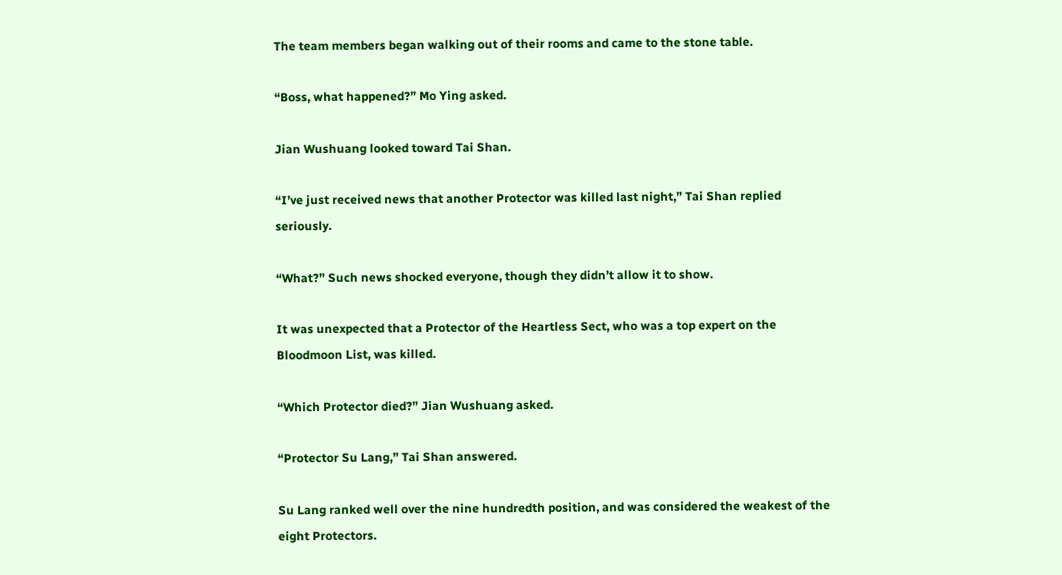The team members began walking out of their rooms and came to the stone table.

“Boss, what happened?” Mo Ying asked.

Jian Wushuang looked toward Tai Shan.

“I’ve just received news that another Protector was killed last night,” Tai Shan replied seriously.

“What?” Such news shocked everyone, though they didn’t allow it to show.

It was unexpected that a Protector of the Heartless Sect, who was a top expert on the Bloodmoon List, was killed.

“Which Protector died?” Jian Wushuang asked.

“Protector Su Lang,” Tai Shan answered.

Su Lang ranked well over the nine hundredth position, and was considered the weakest of the eight Protectors.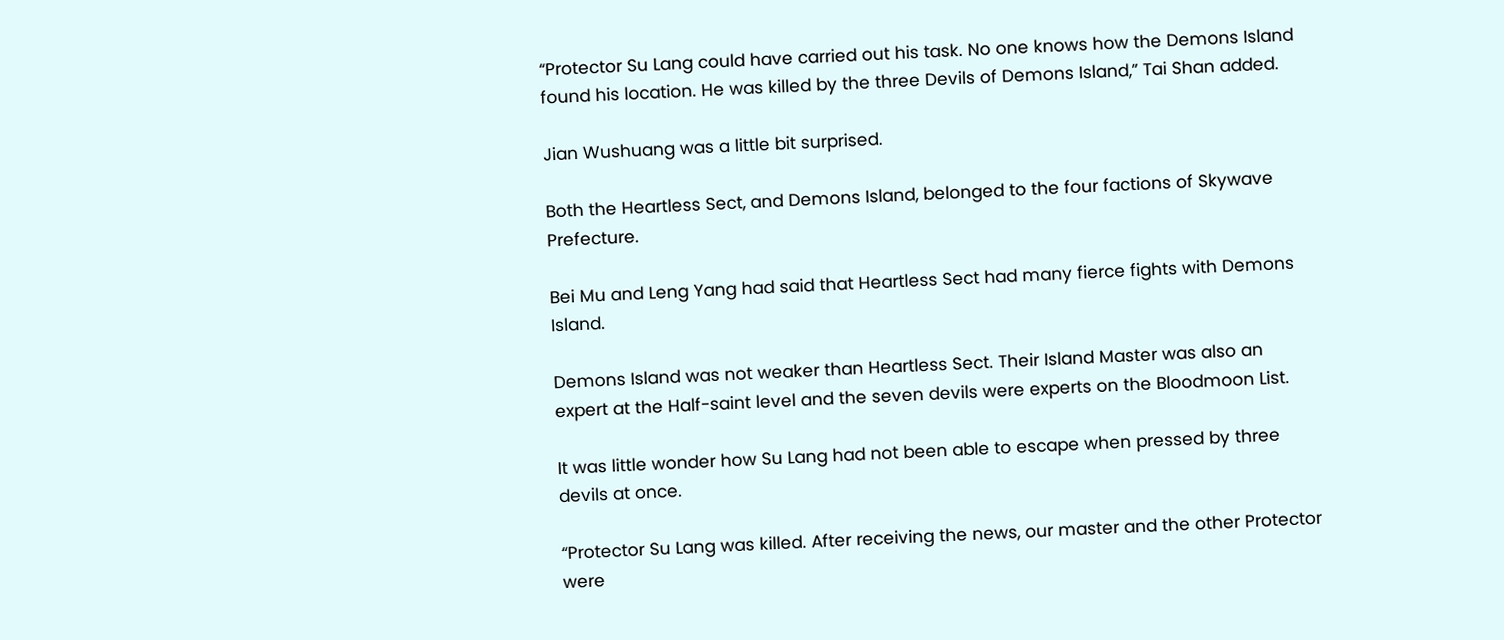“Protector Su Lang could have carried out his task. No one knows how the Demons Island found his location. He was killed by the three Devils of Demons Island,” Tai Shan added.

Jian Wushuang was a little bit surprised.

Both the Heartless Sect, and Demons Island, belonged to the four factions of Skywave Prefecture.

Bei Mu and Leng Yang had said that Heartless Sect had many fierce fights with Demons Island.

Demons Island was not weaker than Heartless Sect. Their Island Master was also an expert at the Half-saint level and the seven devils were experts on the Bloodmoon List.

It was little wonder how Su Lang had not been able to escape when pressed by three devils at once.

“Protector Su Lang was killed. After receiving the news, our master and the other Protector were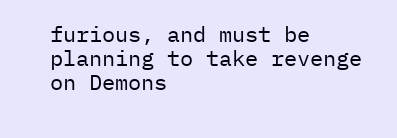furious, and must be planning to take revenge on Demons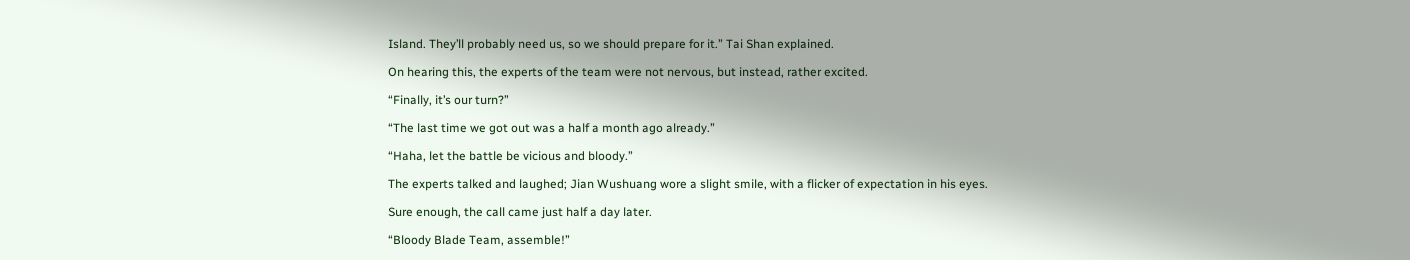Island. They’ll probably need us, so we should prepare for it.” Tai Shan explained.

On hearing this, the experts of the team were not nervous, but instead, rather excited.

“Finally, it’s our turn?”

“The last time we got out was a half a month ago already.”

“Haha, let the battle be vicious and bloody.”

The experts talked and laughed; Jian Wushuang wore a slight smile, with a flicker of expectation in his eyes.

Sure enough, the call came just half a day later.

“Bloody Blade Team, assemble!”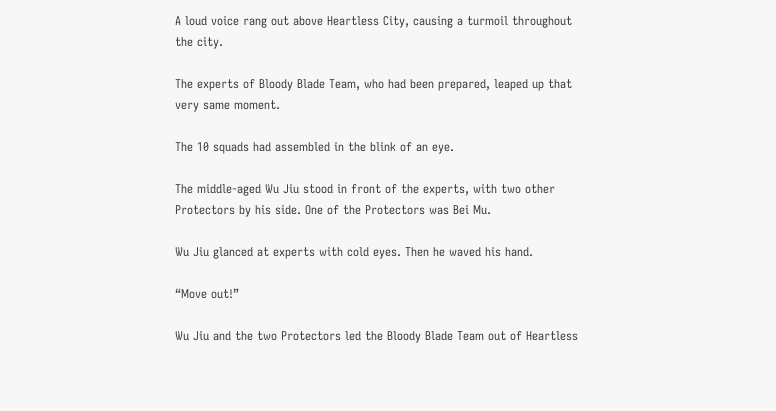A loud voice rang out above Heartless City, causing a turmoil throughout the city.

The experts of Bloody Blade Team, who had been prepared, leaped up that very same moment.

The 10 squads had assembled in the blink of an eye.

The middle-aged Wu Jiu stood in front of the experts, with two other Protectors by his side. One of the Protectors was Bei Mu.

Wu Jiu glanced at experts with cold eyes. Then he waved his hand.

“Move out!”

Wu Jiu and the two Protectors led the Bloody Blade Team out of Heartless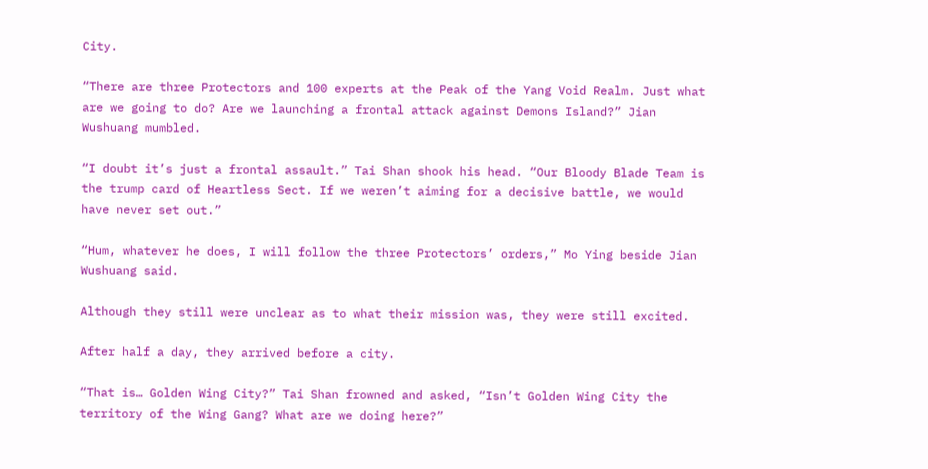City.

“There are three Protectors and 100 experts at the Peak of the Yang Void Realm. Just what are we going to do? Are we launching a frontal attack against Demons Island?” Jian Wushuang mumbled.

“I doubt it’s just a frontal assault.” Tai Shan shook his head. “Our Bloody Blade Team is the trump card of Heartless Sect. If we weren’t aiming for a decisive battle, we would have never set out.”

“Hum, whatever he does, I will follow the three Protectors’ orders,” Mo Ying beside Jian Wushuang said.

Although they still were unclear as to what their mission was, they were still excited.

After half a day, they arrived before a city.

“That is… Golden Wing City?” Tai Shan frowned and asked, “Isn’t Golden Wing City the territory of the Wing Gang? What are we doing here?”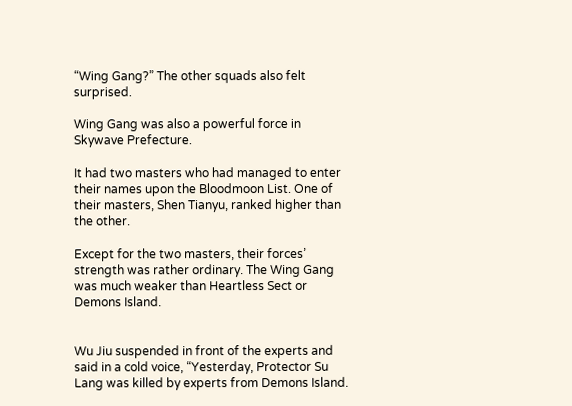“Wing Gang?” The other squads also felt surprised.

Wing Gang was also a powerful force in Skywave Prefecture.

It had two masters who had managed to enter their names upon the Bloodmoon List. One of their masters, Shen Tianyu, ranked higher than the other.

Except for the two masters, their forces’ strength was rather ordinary. The Wing Gang was much weaker than Heartless Sect or Demons Island.


Wu Jiu suspended in front of the experts and said in a cold voice, “Yesterday, Protector Su Lang was killed by experts from Demons Island.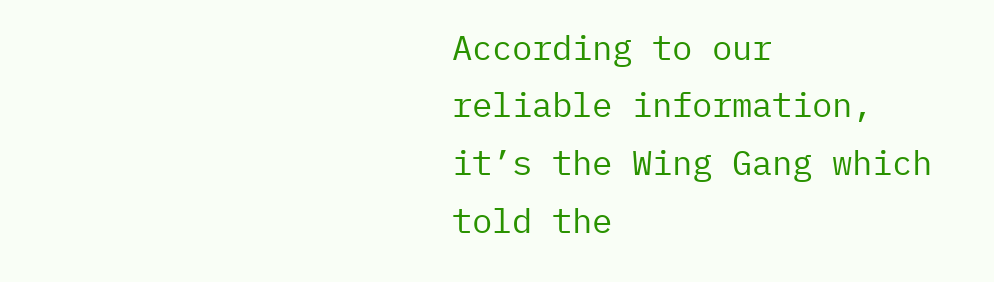According to our reliable information, it’s the Wing Gang which told the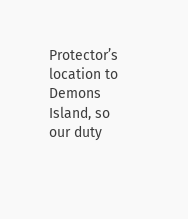Protector’s location to Demons Island, so our duty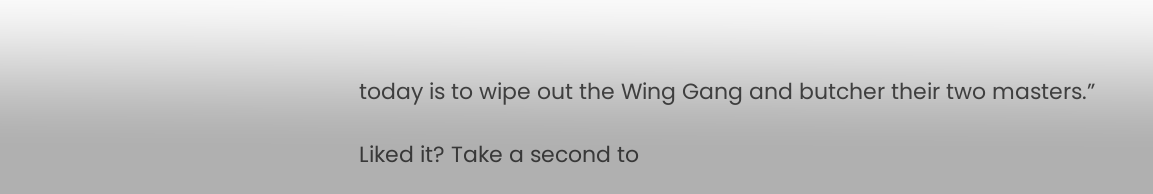today is to wipe out the Wing Gang and butcher their two masters.”

Liked it? Take a second to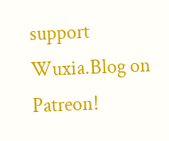support Wuxia.Blog on Patreon!